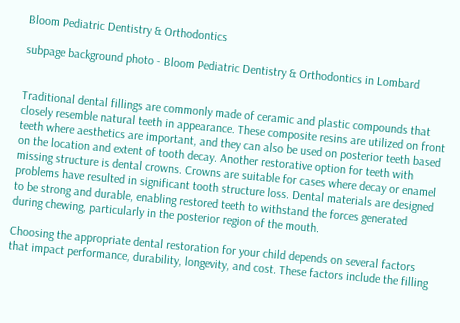Bloom Pediatric Dentistry & Orthodontics

subpage background photo - Bloom Pediatric Dentistry & Orthodontics in Lombard


Traditional dental fillings are commonly made of ceramic and plastic compounds that closely resemble natural teeth in appearance. These composite resins are utilized on front teeth where aesthetics are important, and they can also be used on posterior teeth based on the location and extent of tooth decay. Another restorative option for teeth with missing structure is dental crowns. Crowns are suitable for cases where decay or enamel problems have resulted in significant tooth structure loss. Dental materials are designed to be strong and durable, enabling restored teeth to withstand the forces generated during chewing, particularly in the posterior region of the mouth.

Choosing the appropriate dental restoration for your child depends on several factors that impact performance, durability, longevity, and cost. These factors include the filling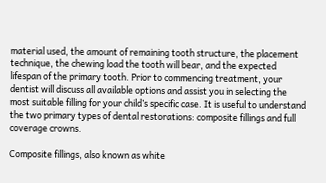material used, the amount of remaining tooth structure, the placement technique, the chewing load the tooth will bear, and the expected lifespan of the primary tooth. Prior to commencing treatment, your dentist will discuss all available options and assist you in selecting the most suitable filling for your child’s specific case. It is useful to understand the two primary types of dental restorations: composite fillings and full coverage crowns.

Composite fillings, also known as white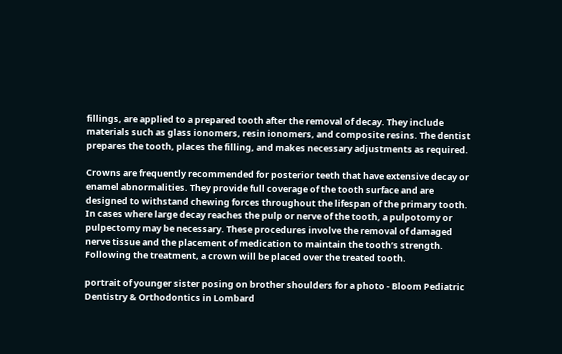fillings, are applied to a prepared tooth after the removal of decay. They include materials such as glass ionomers, resin ionomers, and composite resins. The dentist prepares the tooth, places the filling, and makes necessary adjustments as required.

Crowns are frequently recommended for posterior teeth that have extensive decay or enamel abnormalities. They provide full coverage of the tooth surface and are designed to withstand chewing forces throughout the lifespan of the primary tooth. In cases where large decay reaches the pulp or nerve of the tooth, a pulpotomy or pulpectomy may be necessary. These procedures involve the removal of damaged nerve tissue and the placement of medication to maintain the tooth’s strength. Following the treatment, a crown will be placed over the treated tooth.

portrait of younger sister posing on brother shoulders for a photo - Bloom Pediatric Dentistry & Orthodontics in Lombard